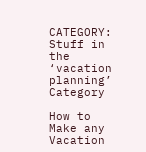CATEGORY: Stuff in the ‘vacation planning’ Category

How to Make any Vacation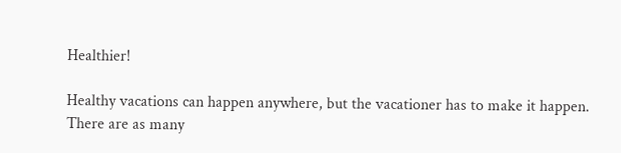Healthier!

Healthy vacations can happen anywhere, but the vacationer has to make it happen. There are as many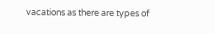vacations as there are types of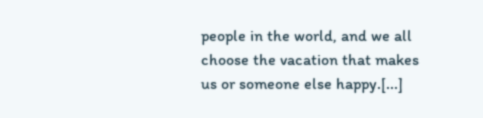people in the world, and we all choose the vacation that makes us or someone else happy.[...]